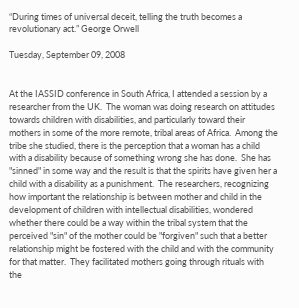“During times of universal deceit, telling the truth becomes a revolutionary act.” George Orwell

Tuesday, September 09, 2008


At the IASSID conference in South Africa, I attended a session by a researcher from the UK.  The woman was doing research on attitudes towards children with disabilities, and particularly toward their mothers in some of the more remote, tribal areas of Africa.  Among the tribe she studied, there is the perception that a woman has a child with a disability because of something wrong she has done.  She has "sinned" in some way and the result is that the spirits have given her a child with a disability as a punishment.  The researchers, recognizing how important the relationship is between mother and child in the development of children with intellectual disabilities, wondered whether there could be a way within the tribal system that the perceived "sin" of the mother could be "forgiven" such that a better relationship might be fostered with the child and with the community for that matter.  They facilitated mothers going through rituals with the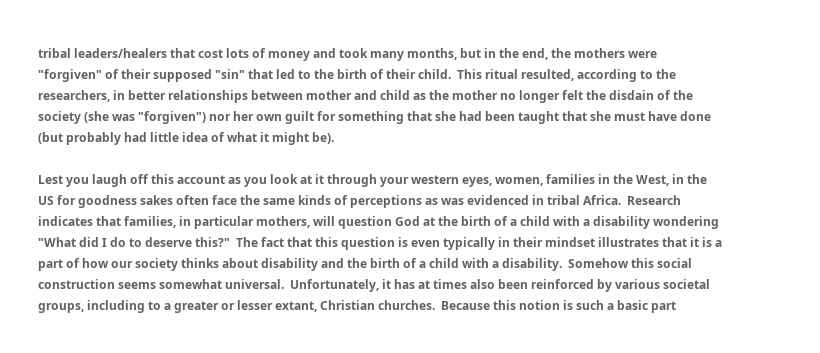tribal leaders/healers that cost lots of money and took many months, but in the end, the mothers were "forgiven" of their supposed "sin" that led to the birth of their child.  This ritual resulted, according to the researchers, in better relationships between mother and child as the mother no longer felt the disdain of the society (she was "forgiven") nor her own guilt for something that she had been taught that she must have done (but probably had little idea of what it might be).

Lest you laugh off this account as you look at it through your western eyes, women, families in the West, in the US for goodness sakes often face the same kinds of perceptions as was evidenced in tribal Africa.  Research indicates that families, in particular mothers, will question God at the birth of a child with a disability wondering "What did I do to deserve this?"  The fact that this question is even typically in their mindset illustrates that it is a part of how our society thinks about disability and the birth of a child with a disability.  Somehow this social construction seems somewhat universal.  Unfortunately, it has at times also been reinforced by various societal groups, including to a greater or lesser extant, Christian churches.  Because this notion is such a basic part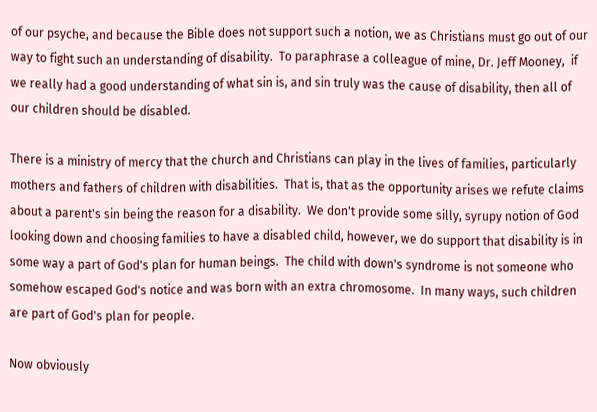of our psyche, and because the Bible does not support such a notion, we as Christians must go out of our way to fight such an understanding of disability.  To paraphrase a colleague of mine, Dr. Jeff Mooney,  if we really had a good understanding of what sin is, and sin truly was the cause of disability, then all of our children should be disabled.

There is a ministry of mercy that the church and Christians can play in the lives of families, particularly mothers and fathers of children with disabilities.  That is, that as the opportunity arises we refute claims about a parent's sin being the reason for a disability.  We don't provide some silly, syrupy notion of God looking down and choosing families to have a disabled child, however, we do support that disability is in some way a part of God's plan for human beings.  The child with down's syndrome is not someone who somehow escaped God's notice and was born with an extra chromosome.  In many ways, such children are part of God's plan for people.

Now obviously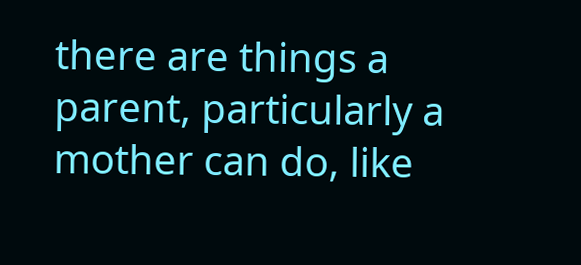there are things a parent, particularly a mother can do, like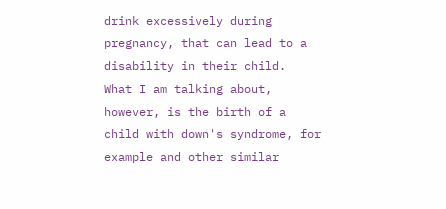drink excessively during pregnancy, that can lead to a disability in their child.  What I am talking about, however, is the birth of a child with down's syndrome, for example and other similar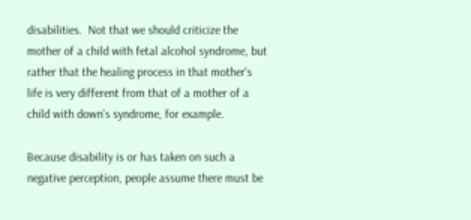disabilities.  Not that we should criticize the mother of a child with fetal alcohol syndrome, but rather that the healing process in that mother's life is very different from that of a mother of a child with down's syndrome, for example.

Because disability is or has taken on such a negative perception, people assume there must be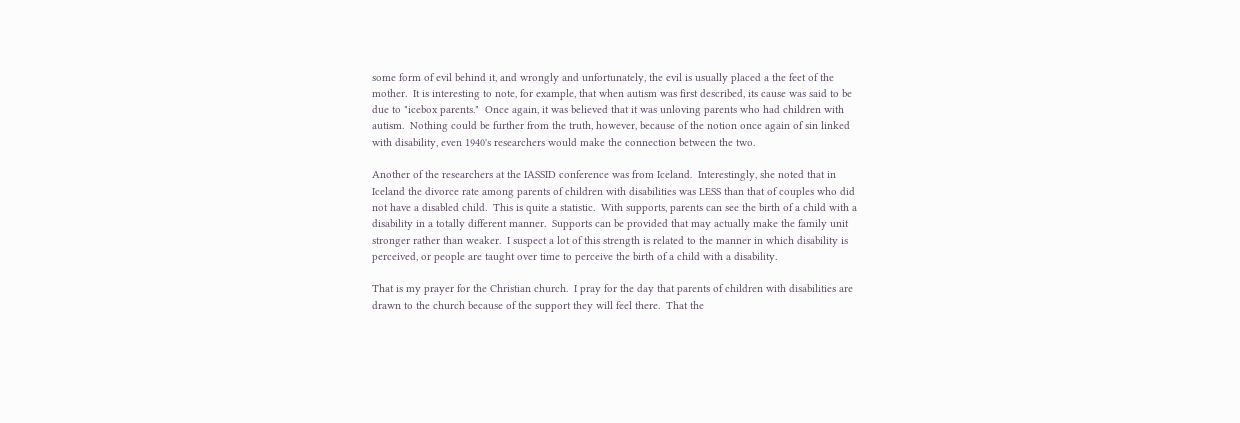some form of evil behind it, and wrongly and unfortunately, the evil is usually placed a the feet of the mother.  It is interesting to note, for example, that when autism was first described, its cause was said to be due to "icebox parents."  Once again, it was believed that it was unloving parents who had children with autism.  Nothing could be further from the truth, however, because of the notion once again of sin linked with disability, even 1940's researchers would make the connection between the two.

Another of the researchers at the IASSID conference was from Iceland.  Interestingly, she noted that in Iceland the divorce rate among parents of children with disabilities was LESS than that of couples who did not have a disabled child.  This is quite a statistic.  With supports, parents can see the birth of a child with a disability in a totally different manner.  Supports can be provided that may actually make the family unit stronger rather than weaker.  I suspect a lot of this strength is related to the manner in which disability is perceived, or people are taught over time to perceive the birth of a child with a disability.

That is my prayer for the Christian church.  I pray for the day that parents of children with disabilities are drawn to the church because of the support they will feel there.  That the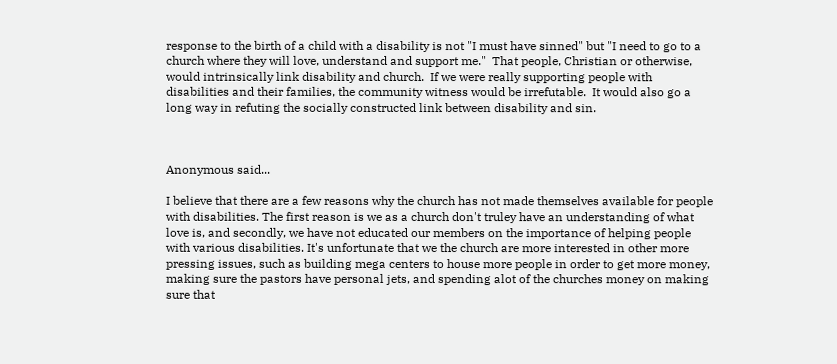response to the birth of a child with a disability is not "I must have sinned" but "I need to go to a church where they will love, understand and support me."  That people, Christian or otherwise, would intrinsically link disability and church.  If we were really supporting people with disabilities and their families, the community witness would be irrefutable.  It would also go a long way in refuting the socially constructed link between disability and sin.



Anonymous said...

I believe that there are a few reasons why the church has not made themselves available for people with disabilities. The first reason is we as a church don't truley have an understanding of what love is, and secondly, we have not educated our members on the importance of helping people with various disabilities. It's unfortunate that we the church are more interested in other more pressing issues, such as building mega centers to house more people in order to get more money, making sure the pastors have personal jets, and spending alot of the churches money on making sure that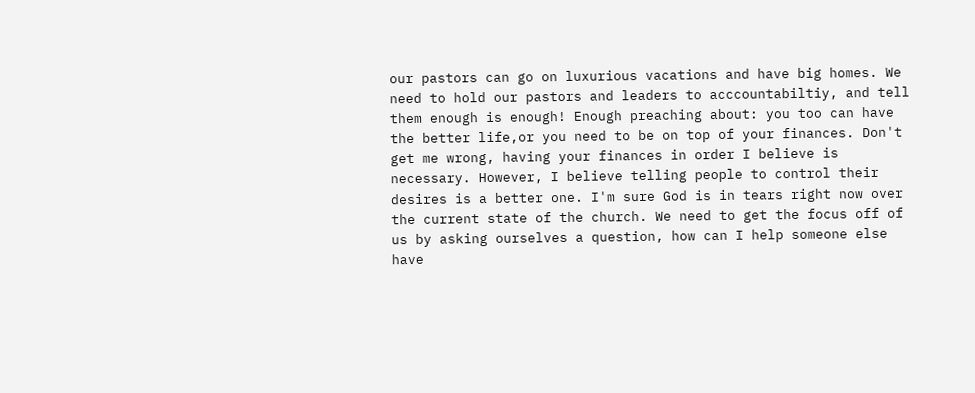our pastors can go on luxurious vacations and have big homes. We need to hold our pastors and leaders to acccountabiltiy, and tell them enough is enough! Enough preaching about: you too can have the better life,or you need to be on top of your finances. Don't get me wrong, having your finances in order I believe is necessary. However, I believe telling people to control their desires is a better one. I'm sure God is in tears right now over the current state of the church. We need to get the focus off of us by asking ourselves a question, how can I help someone else have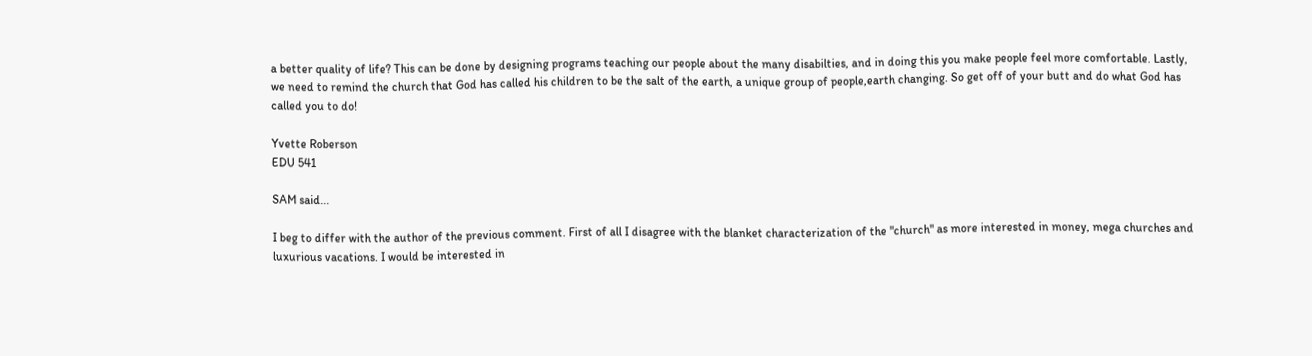a better quality of life? This can be done by designing programs teaching our people about the many disabilties, and in doing this you make people feel more comfortable. Lastly, we need to remind the church that God has called his children to be the salt of the earth, a unique group of people,earth changing. So get off of your butt and do what God has called you to do!

Yvette Roberson
EDU 541

SAM said...

I beg to differ with the author of the previous comment. First of all I disagree with the blanket characterization of the "church" as more interested in money, mega churches and luxurious vacations. I would be interested in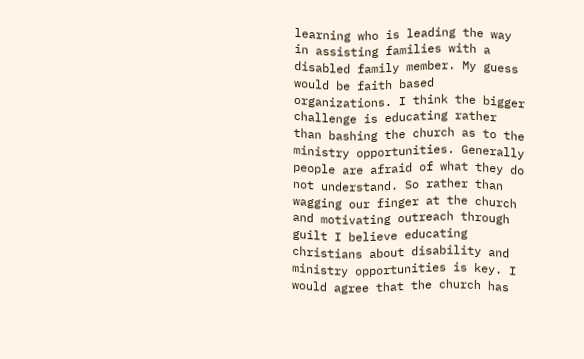learning who is leading the way in assisting families with a disabled family member. My guess would be faith based organizations. I think the bigger challenge is educating rather than bashing the church as to the ministry opportunities. Generally people are afraid of what they do not understand. So rather than wagging our finger at the church and motivating outreach through guilt I believe educating christians about disability and ministry opportunities is key. I would agree that the church has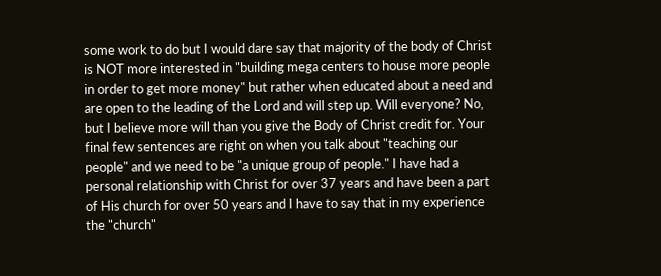some work to do but I would dare say that majority of the body of Christ is NOT more interested in "building mega centers to house more people in order to get more money" but rather when educated about a need and are open to the leading of the Lord and will step up. Will everyone? No, but I believe more will than you give the Body of Christ credit for. Your final few sentences are right on when you talk about "teaching our people" and we need to be "a unique group of people." I have had a personal relationship with Christ for over 37 years and have been a part of His church for over 50 years and I have to say that in my experience the "church"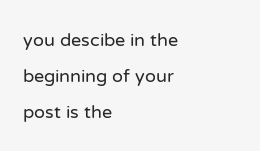you descibe in the beginning of your post is the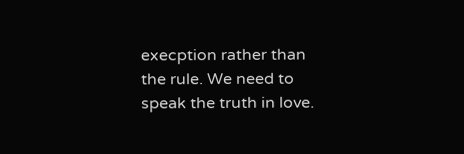execption rather than the rule. We need to speak the truth in love.